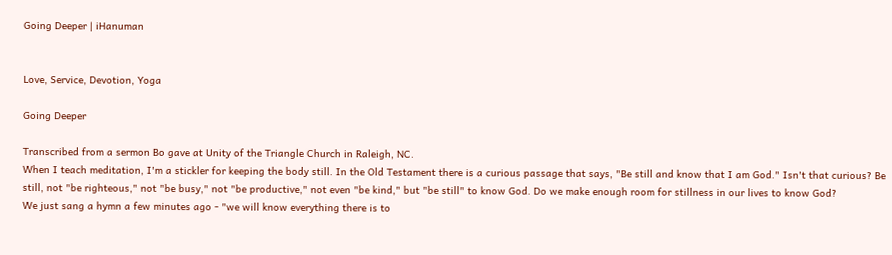Going Deeper | iHanuman


Love, Service, Devotion, Yoga

Going Deeper

Transcribed from a sermon Bo gave at Unity of the Triangle Church in Raleigh, NC.
When I teach meditation, I'm a stickler for keeping the body still. In the Old Testament there is a curious passage that says, "Be still and know that I am God." Isn't that curious? Be still, not "be righteous," not "be busy," not "be productive," not even "be kind," but "be still" to know God. Do we make enough room for stillness in our lives to know God?
We just sang a hymn a few minutes ago - "we will know everything there is to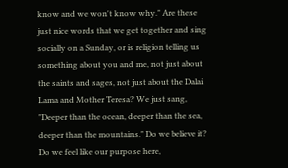know and we won't know why." Are these just nice words that we get together and sing socially on a Sunday, or is religion telling us something about you and me, not just about the saints and sages, not just about the Dalai Lama and Mother Teresa? We just sang, "Deeper than the ocean, deeper than the sea, deeper than the mountains." Do we believe it? Do we feel like our purpose here,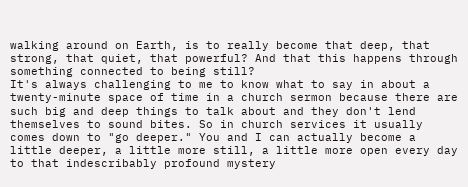walking around on Earth, is to really become that deep, that strong, that quiet, that powerful? And that this happens through something connected to being still?
It's always challenging to me to know what to say in about a twenty-minute space of time in a church sermon because there are such big and deep things to talk about and they don't lend themselves to sound bites. So in church services it usually comes down to "go deeper." You and I can actually become a little deeper, a little more still, a little more open every day to that indescribably profound mystery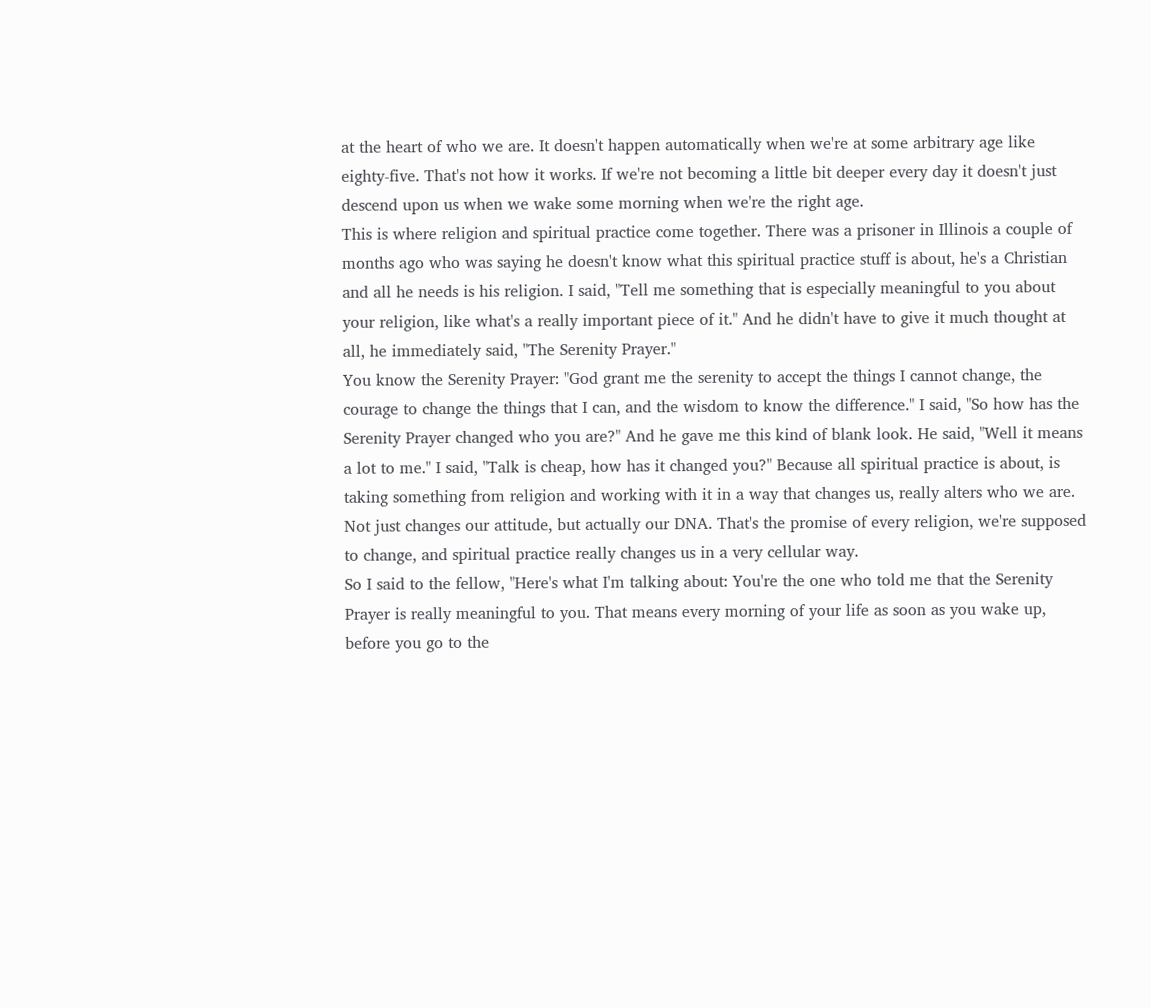at the heart of who we are. It doesn't happen automatically when we're at some arbitrary age like eighty-five. That's not how it works. If we're not becoming a little bit deeper every day it doesn't just descend upon us when we wake some morning when we're the right age.
This is where religion and spiritual practice come together. There was a prisoner in Illinois a couple of months ago who was saying he doesn't know what this spiritual practice stuff is about, he's a Christian and all he needs is his religion. I said, "Tell me something that is especially meaningful to you about your religion, like what's a really important piece of it." And he didn't have to give it much thought at all, he immediately said, "The Serenity Prayer."
You know the Serenity Prayer: "God grant me the serenity to accept the things I cannot change, the courage to change the things that I can, and the wisdom to know the difference." I said, "So how has the Serenity Prayer changed who you are?" And he gave me this kind of blank look. He said, "Well it means a lot to me." I said, "Talk is cheap, how has it changed you?" Because all spiritual practice is about, is taking something from religion and working with it in a way that changes us, really alters who we are. Not just changes our attitude, but actually our DNA. That's the promise of every religion, we're supposed to change, and spiritual practice really changes us in a very cellular way.
So I said to the fellow, "Here's what I'm talking about: You're the one who told me that the Serenity Prayer is really meaningful to you. That means every morning of your life as soon as you wake up, before you go to the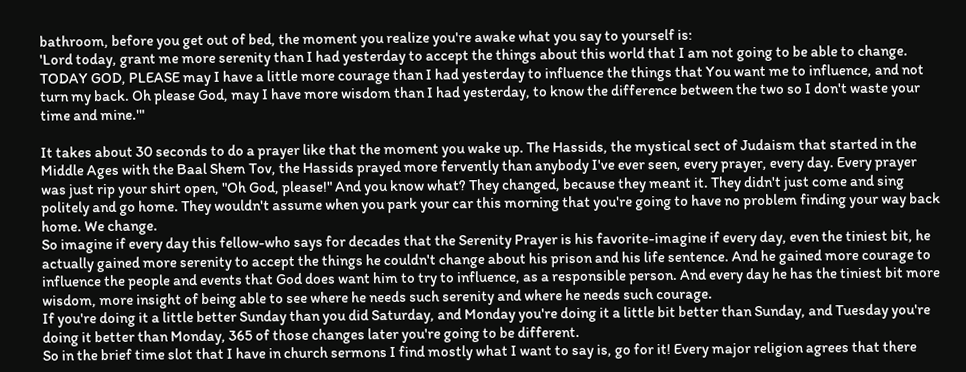bathroom, before you get out of bed, the moment you realize you're awake what you say to yourself is:
'Lord today, grant me more serenity than I had yesterday to accept the things about this world that I am not going to be able to change. TODAY GOD, PLEASE may I have a little more courage than I had yesterday to influence the things that You want me to influence, and not turn my back. Oh please God, may I have more wisdom than I had yesterday, to know the difference between the two so I don't waste your time and mine.'"

It takes about 30 seconds to do a prayer like that the moment you wake up. The Hassids, the mystical sect of Judaism that started in the Middle Ages with the Baal Shem Tov, the Hassids prayed more fervently than anybody I've ever seen, every prayer, every day. Every prayer was just rip your shirt open, "Oh God, please!" And you know what? They changed, because they meant it. They didn't just come and sing politely and go home. They wouldn't assume when you park your car this morning that you're going to have no problem finding your way back home. We change.
So imagine if every day this fellow-who says for decades that the Serenity Prayer is his favorite-imagine if every day, even the tiniest bit, he actually gained more serenity to accept the things he couldn't change about his prison and his life sentence. And he gained more courage to influence the people and events that God does want him to try to influence, as a responsible person. And every day he has the tiniest bit more wisdom, more insight of being able to see where he needs such serenity and where he needs such courage.
If you're doing it a little better Sunday than you did Saturday, and Monday you're doing it a little bit better than Sunday, and Tuesday you're doing it better than Monday, 365 of those changes later you're going to be different.
So in the brief time slot that I have in church sermons I find mostly what I want to say is, go for it! Every major religion agrees that there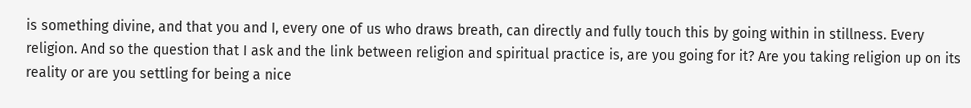is something divine, and that you and I, every one of us who draws breath, can directly and fully touch this by going within in stillness. Every religion. And so the question that I ask and the link between religion and spiritual practice is, are you going for it? Are you taking religion up on its reality or are you settling for being a nice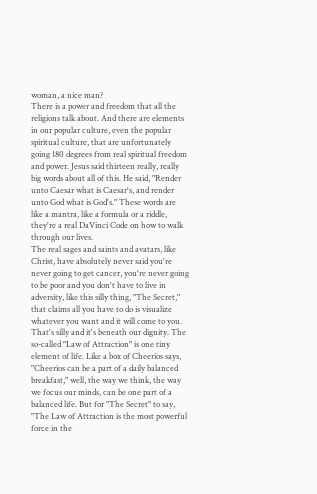woman, a nice man?
There is a power and freedom that all the religions talk about. And there are elements in our popular culture, even the popular spiritual culture, that are unfortunately going 180 degrees from real spiritual freedom and power. Jesus said thirteen really, really big words about all of this. He said, "Render unto Caesar what is Caesar's, and render unto God what is God's." These words are like a mantra, like a formula or a riddle, they're a real DaVinci Code on how to walk through our lives.
The real sages and saints and avatars, like Christ, have absolutely never said you're never going to get cancer, you're never going to be poor and you don't have to live in adversity, like this silly thing, "The Secret," that claims all you have to do is visualize whatever you want and it will come to you. That's silly and it's beneath our dignity. The so-called "Law of Attraction" is one tiny element of life. Like a box of Cheerios says, "Cheerios can be a part of a daily balanced breakfast," well, the way we think, the way we focus our minds, can be one part of a balanced life. But for "The Secret" to say, "The Law of Attraction is the most powerful force in the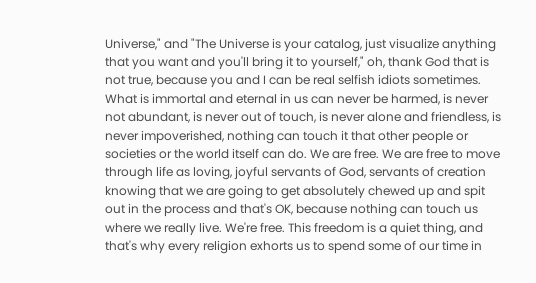Universe," and "The Universe is your catalog, just visualize anything that you want and you'll bring it to yourself," oh, thank God that is not true, because you and I can be real selfish idiots sometimes.
What is immortal and eternal in us can never be harmed, is never not abundant, is never out of touch, is never alone and friendless, is never impoverished, nothing can touch it that other people or societies or the world itself can do. We are free. We are free to move through life as loving, joyful servants of God, servants of creation knowing that we are going to get absolutely chewed up and spit out in the process and that's OK, because nothing can touch us where we really live. We're free. This freedom is a quiet thing, and that's why every religion exhorts us to spend some of our time in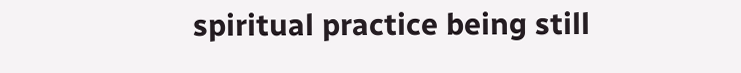spiritual practice being still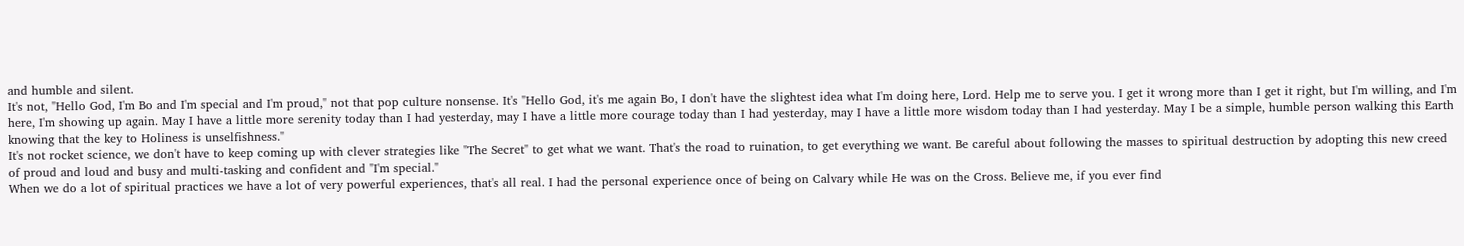and humble and silent.
It's not, "Hello God, I'm Bo and I'm special and I'm proud," not that pop culture nonsense. It's "Hello God, it's me again Bo, I don't have the slightest idea what I'm doing here, Lord. Help me to serve you. I get it wrong more than I get it right, but I'm willing, and I'm here, I'm showing up again. May I have a little more serenity today than I had yesterday, may I have a little more courage today than I had yesterday, may I have a little more wisdom today than I had yesterday. May I be a simple, humble person walking this Earth knowing that the key to Holiness is unselfishness."
It's not rocket science, we don't have to keep coming up with clever strategies like "The Secret" to get what we want. That's the road to ruination, to get everything we want. Be careful about following the masses to spiritual destruction by adopting this new creed of proud and loud and busy and multi-tasking and confident and "I'm special."
When we do a lot of spiritual practices we have a lot of very powerful experiences, that's all real. I had the personal experience once of being on Calvary while He was on the Cross. Believe me, if you ever find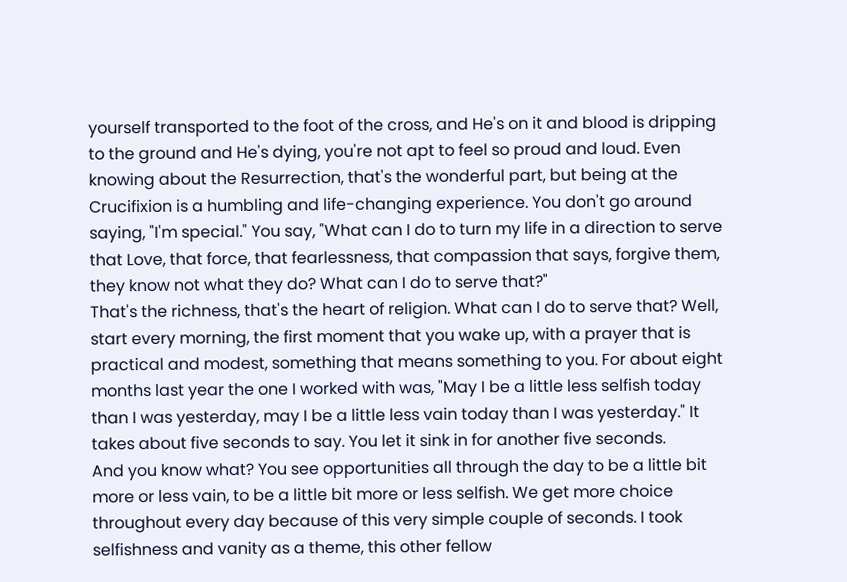yourself transported to the foot of the cross, and He's on it and blood is dripping to the ground and He's dying, you're not apt to feel so proud and loud. Even knowing about the Resurrection, that's the wonderful part, but being at the Crucifixion is a humbling and life-changing experience. You don't go around saying, "I'm special." You say, "What can I do to turn my life in a direction to serve that Love, that force, that fearlessness, that compassion that says, forgive them, they know not what they do? What can I do to serve that?"
That's the richness, that's the heart of religion. What can I do to serve that? Well, start every morning, the first moment that you wake up, with a prayer that is practical and modest, something that means something to you. For about eight months last year the one I worked with was, "May I be a little less selfish today than I was yesterday, may I be a little less vain today than I was yesterday." It takes about five seconds to say. You let it sink in for another five seconds.
And you know what? You see opportunities all through the day to be a little bit more or less vain, to be a little bit more or less selfish. We get more choice throughout every day because of this very simple couple of seconds. I took selfishness and vanity as a theme, this other fellow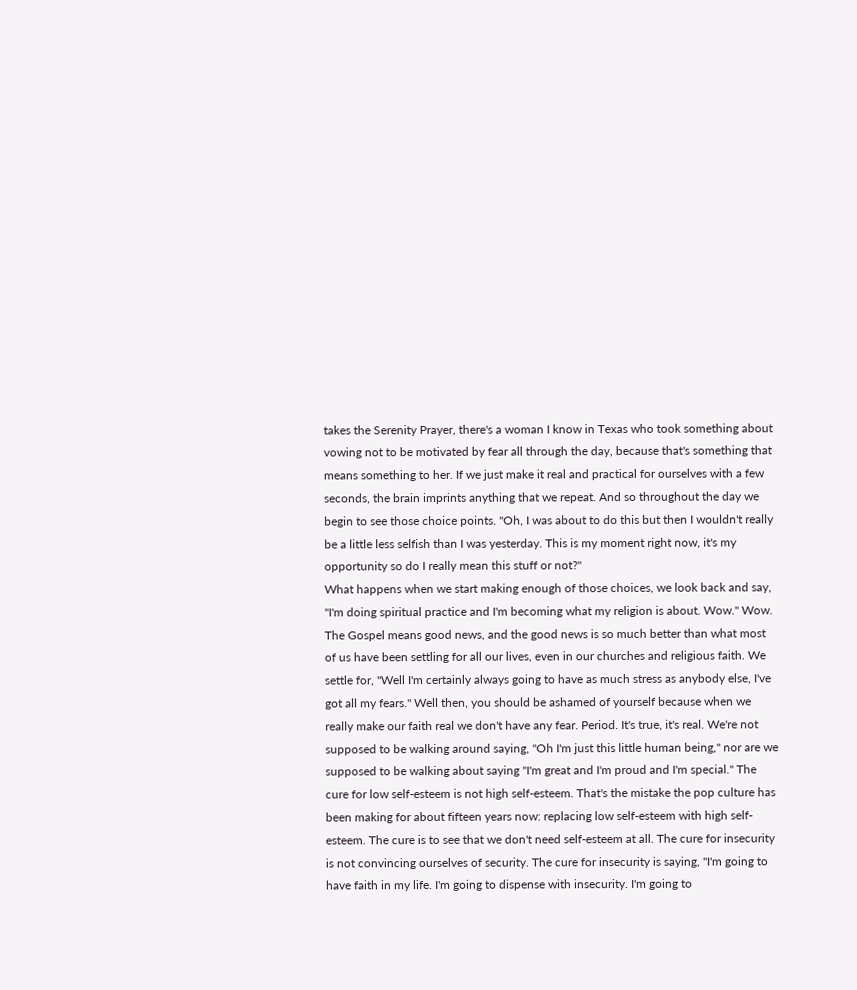takes the Serenity Prayer, there's a woman I know in Texas who took something about vowing not to be motivated by fear all through the day, because that's something that means something to her. If we just make it real and practical for ourselves with a few seconds, the brain imprints anything that we repeat. And so throughout the day we begin to see those choice points. "Oh, I was about to do this but then I wouldn't really be a little less selfish than I was yesterday. This is my moment right now, it's my opportunity so do I really mean this stuff or not?"
What happens when we start making enough of those choices, we look back and say, "I'm doing spiritual practice and I'm becoming what my religion is about. Wow." Wow. The Gospel means good news, and the good news is so much better than what most of us have been settling for all our lives, even in our churches and religious faith. We settle for, "Well I'm certainly always going to have as much stress as anybody else, I've got all my fears." Well then, you should be ashamed of yourself because when we really make our faith real we don't have any fear. Period. It's true, it's real. We're not supposed to be walking around saying, "Oh I'm just this little human being," nor are we supposed to be walking about saying "I'm great and I'm proud and I'm special." The cure for low self-esteem is not high self-esteem. That's the mistake the pop culture has been making for about fifteen years now: replacing low self-esteem with high self-esteem. The cure is to see that we don't need self-esteem at all. The cure for insecurity is not convincing ourselves of security. The cure for insecurity is saying, "I'm going to have faith in my life. I'm going to dispense with insecurity. I'm going to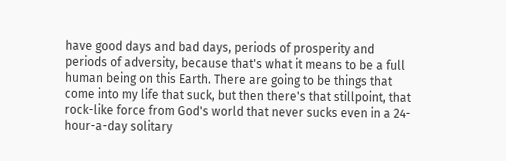have good days and bad days, periods of prosperity and periods of adversity, because that's what it means to be a full human being on this Earth. There are going to be things that come into my life that suck, but then there's that stillpoint, that rock-like force from God's world that never sucks even in a 24-hour-a-day solitary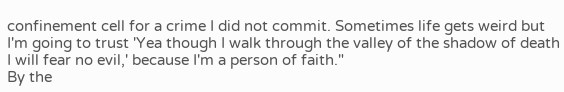confinement cell for a crime I did not commit. Sometimes life gets weird but I'm going to trust 'Yea though I walk through the valley of the shadow of death I will fear no evil,' because I'm a person of faith."
By the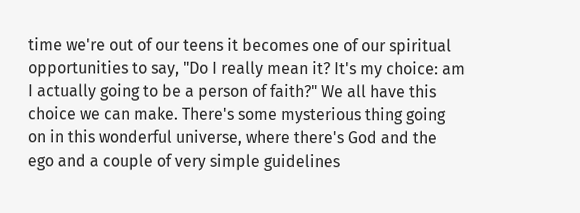time we're out of our teens it becomes one of our spiritual opportunities to say, "Do I really mean it? It's my choice: am I actually going to be a person of faith?" We all have this choice we can make. There's some mysterious thing going on in this wonderful universe, where there's God and the ego and a couple of very simple guidelines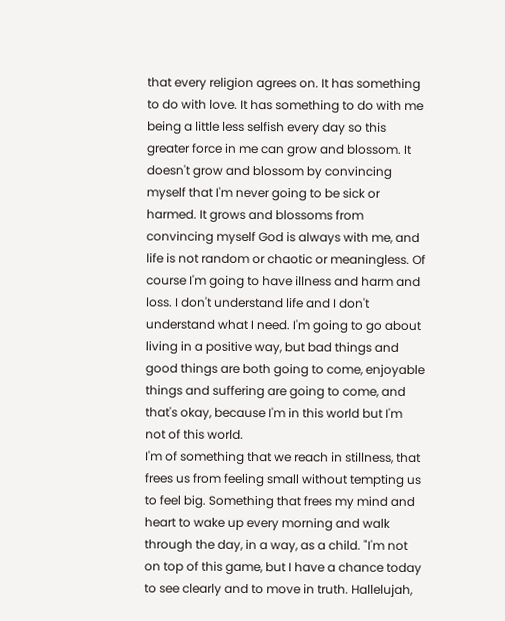that every religion agrees on. It has something to do with love. It has something to do with me being a little less selfish every day so this greater force in me can grow and blossom. It doesn't grow and blossom by convincing myself that I'm never going to be sick or harmed. It grows and blossoms from convincing myself God is always with me, and life is not random or chaotic or meaningless. Of course I'm going to have illness and harm and loss. I don't understand life and I don't understand what I need. I'm going to go about living in a positive way, but bad things and good things are both going to come, enjoyable things and suffering are going to come, and that's okay, because I'm in this world but I'm not of this world.
I'm of something that we reach in stillness, that frees us from feeling small without tempting us to feel big. Something that frees my mind and heart to wake up every morning and walk through the day, in a way, as a child. "I'm not on top of this game, but I have a chance today to see clearly and to move in truth. Hallelujah,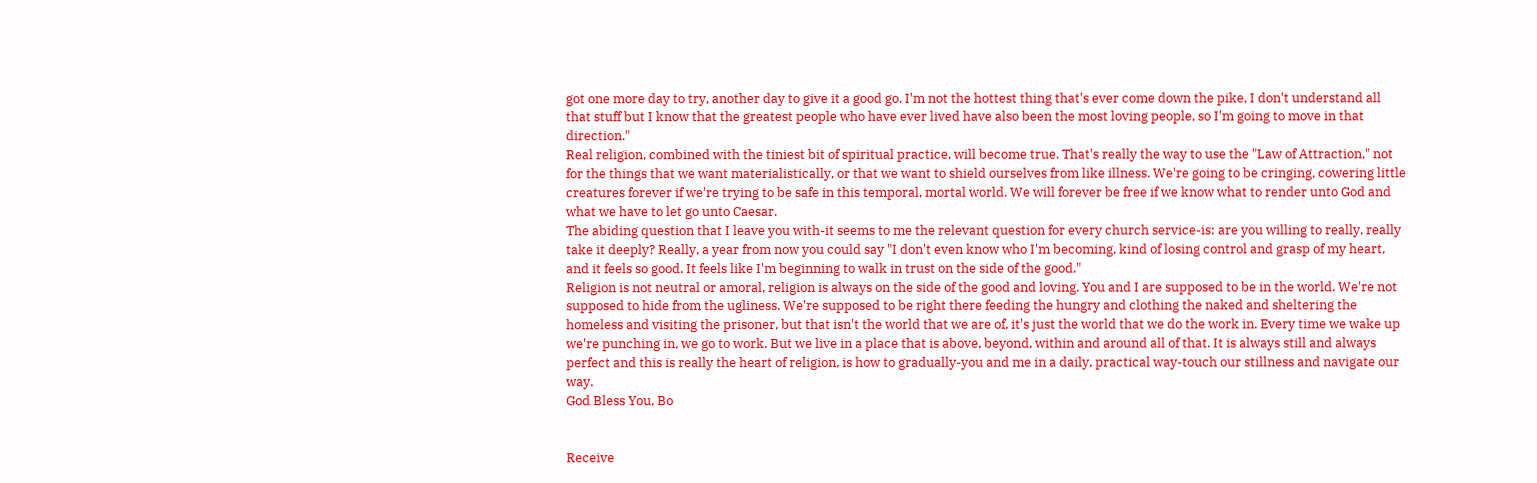got one more day to try, another day to give it a good go. I'm not the hottest thing that's ever come down the pike, I don't understand all that stuff but I know that the greatest people who have ever lived have also been the most loving people, so I'm going to move in that direction."
Real religion, combined with the tiniest bit of spiritual practice, will become true. That's really the way to use the "Law of Attraction," not for the things that we want materialistically, or that we want to shield ourselves from like illness. We're going to be cringing, cowering little creatures forever if we're trying to be safe in this temporal, mortal world. We will forever be free if we know what to render unto God and what we have to let go unto Caesar.
The abiding question that I leave you with-it seems to me the relevant question for every church service-is: are you willing to really, really take it deeply? Really, a year from now you could say "I don't even know who I'm becoming, kind of losing control and grasp of my heart, and it feels so good. It feels like I'm beginning to walk in trust on the side of the good."
Religion is not neutral or amoral, religion is always on the side of the good and loving. You and I are supposed to be in the world. We're not supposed to hide from the ugliness. We're supposed to be right there feeding the hungry and clothing the naked and sheltering the homeless and visiting the prisoner, but that isn't the world that we are of, it's just the world that we do the work in. Every time we wake up we're punching in, we go to work. But we live in a place that is above, beyond, within and around all of that. It is always still and always perfect and this is really the heart of religion, is how to gradually-you and me in a daily, practical way-touch our stillness and navigate our way.
God Bless You, Bo


Receive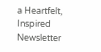a Heartfelt, Inspired Newsletter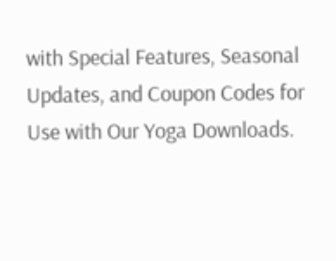with Special Features, Seasonal Updates, and Coupon Codes for Use with Our Yoga Downloads.